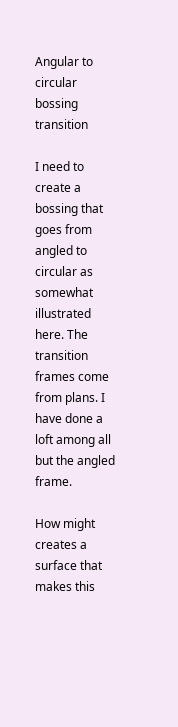Angular to circular bossing transition

I need to create a bossing that goes from angled to circular as somewhat illustrated here. The transition frames come from plans. I have done a loft among all but the angled frame.

How might creates a surface that makes this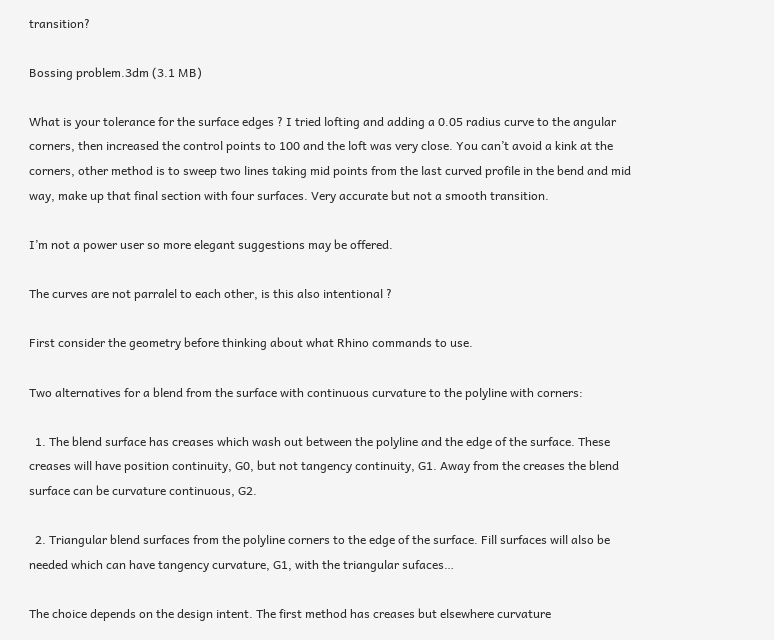transition?

Bossing problem.3dm (3.1 MB)

What is your tolerance for the surface edges ? I tried lofting and adding a 0.05 radius curve to the angular corners, then increased the control points to 100 and the loft was very close. You can’t avoid a kink at the corners, other method is to sweep two lines taking mid points from the last curved profile in the bend and mid way, make up that final section with four surfaces. Very accurate but not a smooth transition.

I’m not a power user so more elegant suggestions may be offered.

The curves are not parralel to each other, is this also intentional ?

First consider the geometry before thinking about what Rhino commands to use.

Two alternatives for a blend from the surface with continuous curvature to the polyline with corners:

  1. The blend surface has creases which wash out between the polyline and the edge of the surface. These creases will have position continuity, G0, but not tangency continuity, G1. Away from the creases the blend surface can be curvature continuous, G2.

  2. Triangular blend surfaces from the polyline corners to the edge of the surface. Fill surfaces will also be needed which can have tangency curvature, G1, with the triangular sufaces…

The choice depends on the design intent. The first method has creases but elsewhere curvature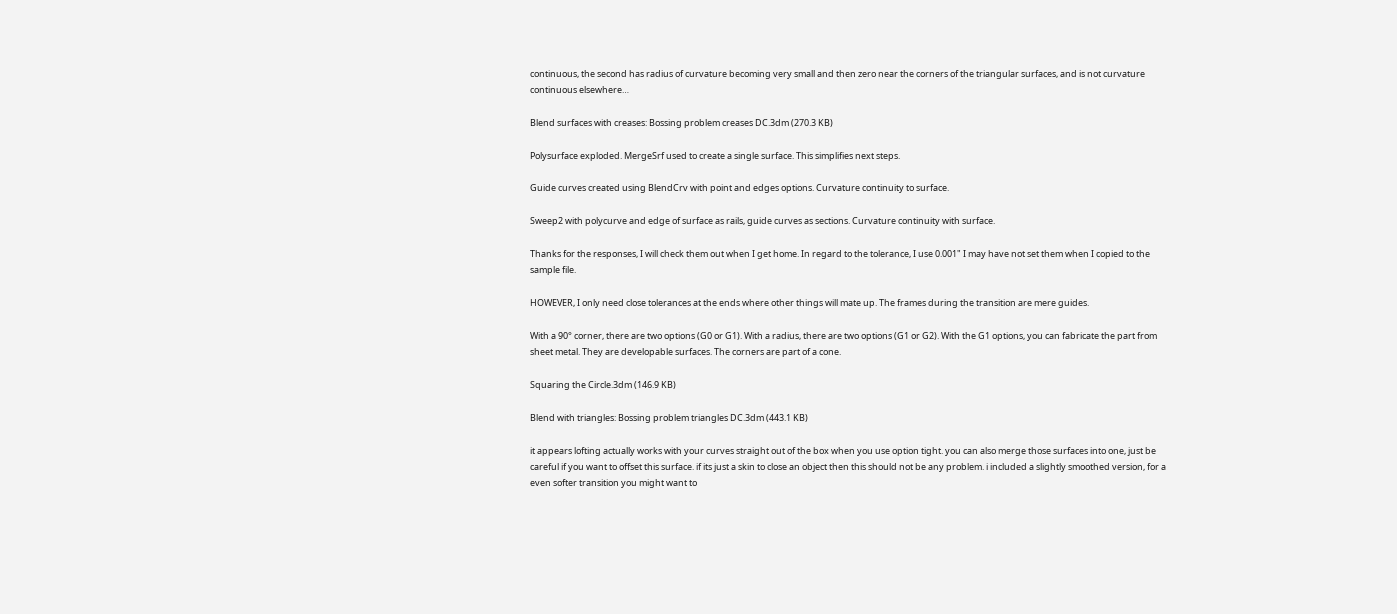continuous, the second has radius of curvature becoming very small and then zero near the corners of the triangular surfaces, and is not curvature continuous elsewhere…

Blend surfaces with creases: Bossing problem creases DC.3dm (270.3 KB)

Polysurface exploded. MergeSrf used to create a single surface. This simplifies next steps.

Guide curves created using BlendCrv with point and edges options. Curvature continuity to surface.

Sweep2 with polycurve and edge of surface as rails, guide curves as sections. Curvature continuity with surface.

Thanks for the responses, I will check them out when I get home. In regard to the tolerance, I use 0.001" I may have not set them when I copied to the sample file.

HOWEVER, I only need close tolerances at the ends where other things will mate up. The frames during the transition are mere guides.

With a 90° corner, there are two options (G0 or G1). With a radius, there are two options (G1 or G2). With the G1 options, you can fabricate the part from sheet metal. They are developable surfaces. The corners are part of a cone.

Squaring the Circle.3dm (146.9 KB)

Blend with triangles: Bossing problem triangles DC.3dm (443.1 KB)

it appears lofting actually works with your curves straight out of the box when you use option tight. you can also merge those surfaces into one, just be careful if you want to offset this surface. if its just a skin to close an object then this should not be any problem. i included a slightly smoothed version, for a even softer transition you might want to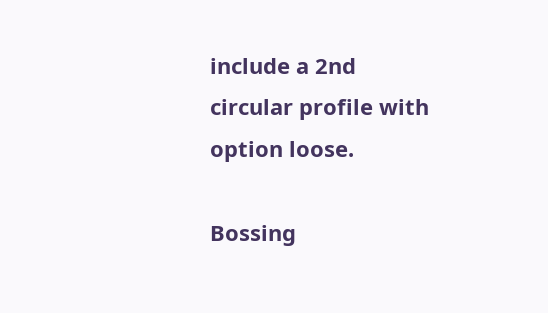include a 2nd circular profile with option loose.

Bossing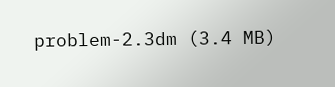problem-2.3dm (3.4 MB)